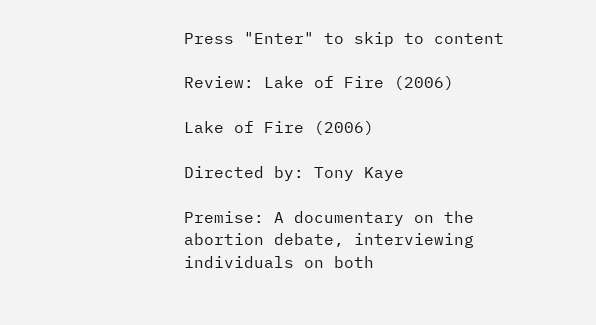Press "Enter" to skip to content

Review: Lake of Fire (2006)

Lake of Fire (2006)

Directed by: Tony Kaye

Premise: A documentary on the abortion debate, interviewing individuals on both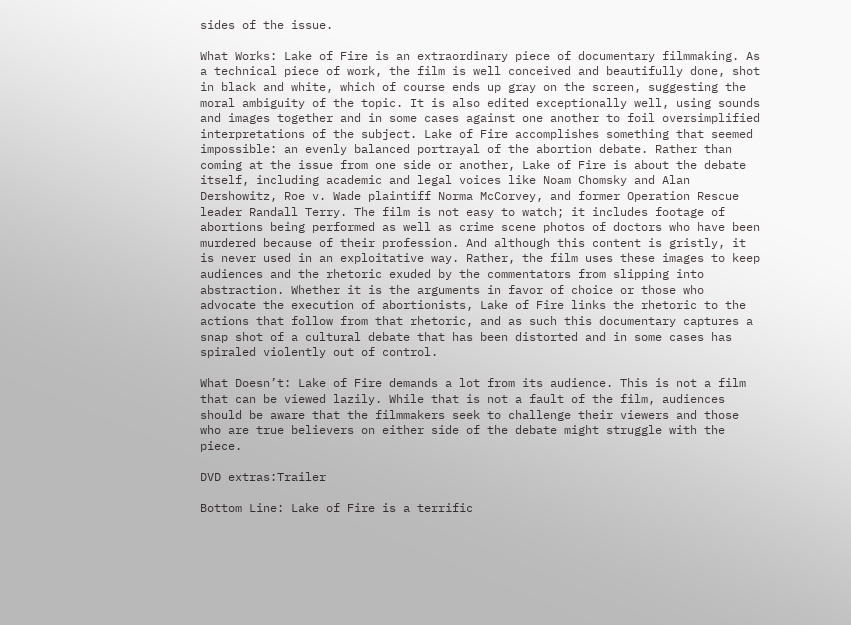sides of the issue.

What Works: Lake of Fire is an extraordinary piece of documentary filmmaking. As a technical piece of work, the film is well conceived and beautifully done, shot in black and white, which of course ends up gray on the screen, suggesting the moral ambiguity of the topic. It is also edited exceptionally well, using sounds and images together and in some cases against one another to foil oversimplified interpretations of the subject. Lake of Fire accomplishes something that seemed impossible: an evenly balanced portrayal of the abortion debate. Rather than coming at the issue from one side or another, Lake of Fire is about the debate itself, including academic and legal voices like Noam Chomsky and Alan Dershowitz, Roe v. Wade plaintiff Norma McCorvey, and former Operation Rescue leader Randall Terry. The film is not easy to watch; it includes footage of abortions being performed as well as crime scene photos of doctors who have been murdered because of their profession. And although this content is gristly, it is never used in an exploitative way. Rather, the film uses these images to keep audiences and the rhetoric exuded by the commentators from slipping into abstraction. Whether it is the arguments in favor of choice or those who advocate the execution of abortionists, Lake of Fire links the rhetoric to the actions that follow from that rhetoric, and as such this documentary captures a snap shot of a cultural debate that has been distorted and in some cases has spiraled violently out of control.

What Doesn’t: Lake of Fire demands a lot from its audience. This is not a film that can be viewed lazily. While that is not a fault of the film, audiences should be aware that the filmmakers seek to challenge their viewers and those who are true believers on either side of the debate might struggle with the piece.

DVD extras:Trailer

Bottom Line: Lake of Fire is a terrific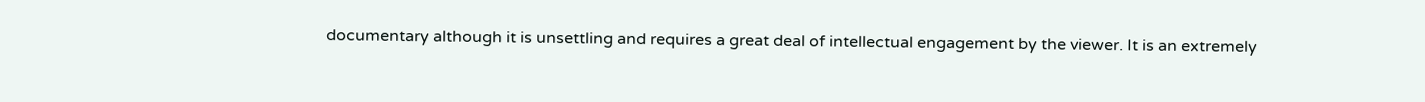documentary although it is unsettling and requires a great deal of intellectual engagement by the viewer. It is an extremely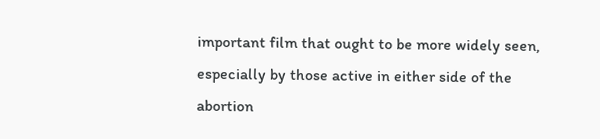important film that ought to be more widely seen, especially by those active in either side of the abortion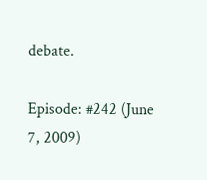debate.

Episode: #242 (June 7, 2009)